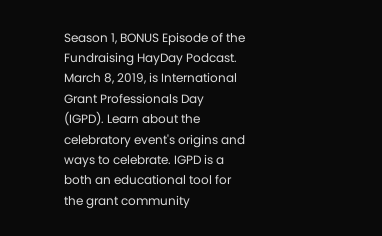Season 1, BONUS Episode of the Fundraising HayDay Podcast. March 8, 2019, is International Grant Professionals Day (IGPD). Learn about the celebratory event's origins and ways to celebrate. IGPD is a both an educational tool for the grant community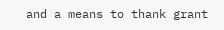and a means to thank grant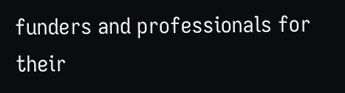funders and professionals for their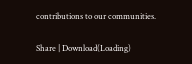contributions to our communities.

Share | Download(Loading)